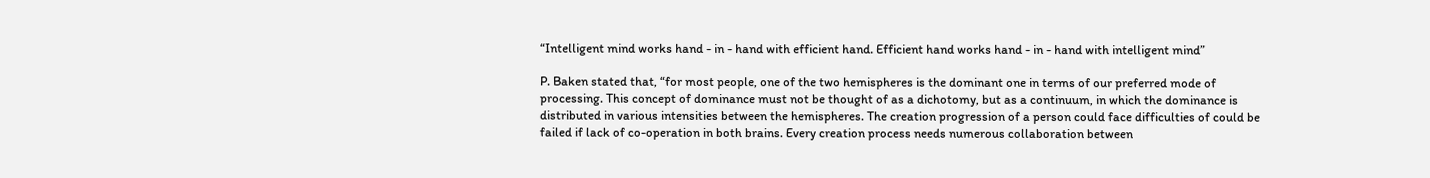“Intelligent mind works hand - in - hand with efficient hand. Efficient hand works hand - in - hand with intelligent mind”

P. Baken stated that, “for most people, one of the two hemispheres is the dominant one in terms of our preferred mode of processing. This concept of dominance must not be thought of as a dichotomy, but as a continuum, in which the dominance is distributed in various intensities between the hemispheres. The creation progression of a person could face difficulties of could be failed if lack of co-operation in both brains. Every creation process needs numerous collaboration between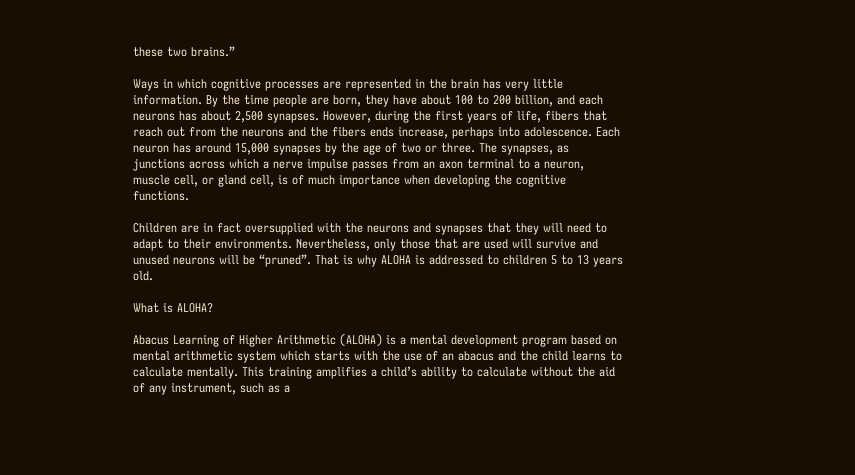these two brains.”

Ways in which cognitive processes are represented in the brain has very little information. By the time people are born, they have about 100 to 200 billion, and each neurons has about 2,500 synapses. However, during the first years of life, fibers that reach out from the neurons and the fibers ends increase, perhaps into adolescence. Each neuron has around 15,000 synapses by the age of two or three. The synapses, as junctions across which a nerve impulse passes from an axon terminal to a neuron, muscle cell, or gland cell, is of much importance when developing the cognitive functions.

Children are in fact oversupplied with the neurons and synapses that they will need to adapt to their environments. Nevertheless, only those that are used will survive and unused neurons will be “pruned”. That is why ALOHA is addressed to children 5 to 13 years old.

What is ALOHA?

Abacus Learning of Higher Arithmetic (ALOHA) is a mental development program based on mental arithmetic system which starts with the use of an abacus and the child learns to calculate mentally. This training amplifies a child’s ability to calculate without the aid of any instrument, such as a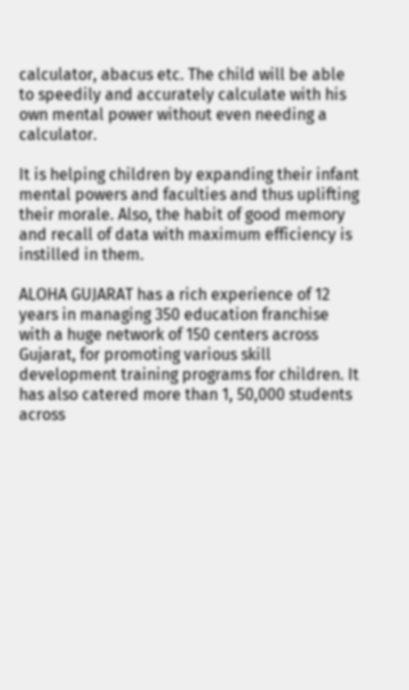calculator, abacus etc. The child will be able to speedily and accurately calculate with his own mental power without even needing a calculator.

It is helping children by expanding their infant mental powers and faculties and thus uplifting their morale. Also, the habit of good memory and recall of data with maximum efficiency is instilled in them.

ALOHA GUJARAT has a rich experience of 12 years in managing 350 education franchise with a huge network of 150 centers across Gujarat, for promoting various skill development training programs for children. It has also catered more than 1, 50,000 students across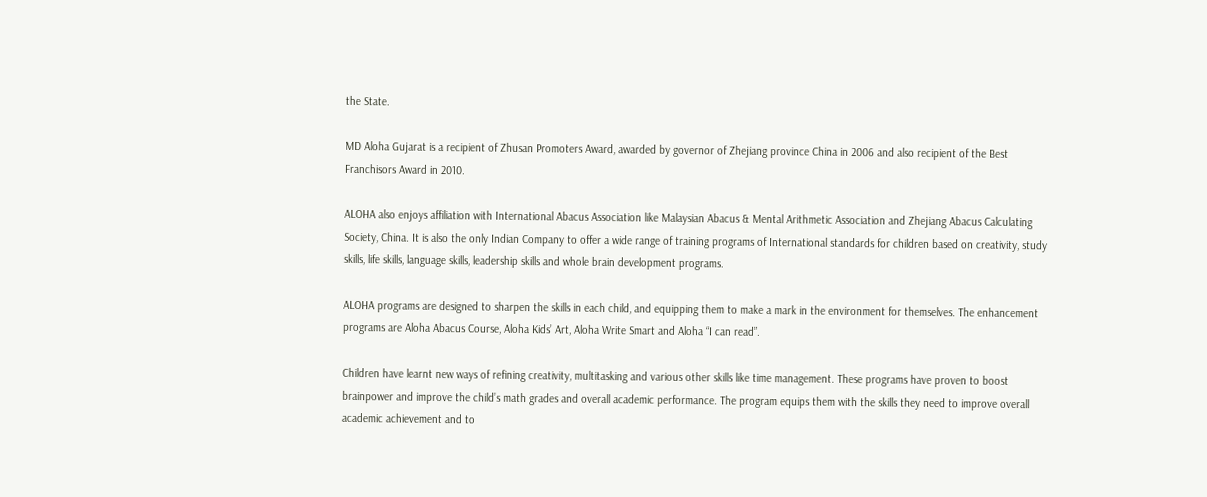the State.

MD Aloha Gujarat is a recipient of Zhusan Promoters Award, awarded by governor of Zhejiang province China in 2006 and also recipient of the Best Franchisors Award in 2010.

ALOHA also enjoys affiliation with International Abacus Association like Malaysian Abacus & Mental Arithmetic Association and Zhejiang Abacus Calculating Society, China. It is also the only Indian Company to offer a wide range of training programs of International standards for children based on creativity, study skills, life skills, language skills, leadership skills and whole brain development programs.

ALOHA programs are designed to sharpen the skills in each child, and equipping them to make a mark in the environment for themselves. The enhancement programs are Aloha Abacus Course, Aloha Kids’ Art, Aloha Write Smart and Aloha “I can read”.

Children have learnt new ways of refining creativity, multitasking and various other skills like time management. These programs have proven to boost brainpower and improve the child’s math grades and overall academic performance. The program equips them with the skills they need to improve overall academic achievement and to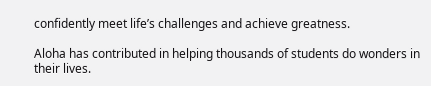confidently meet life’s challenges and achieve greatness.

Aloha has contributed in helping thousands of students do wonders in their lives.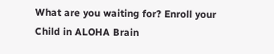What are you waiting for? Enroll your Child in ALOHA Brain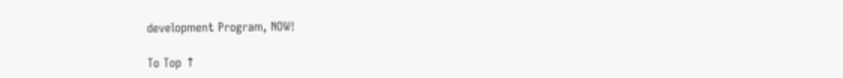development Program, NOW!

To Top ↑